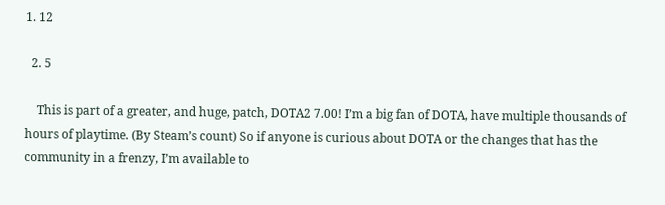1. 12

  2. 5

    This is part of a greater, and huge, patch, DOTA2 7.00! I’m a big fan of DOTA, have multiple thousands of hours of playtime. (By Steam’s count) So if anyone is curious about DOTA or the changes that has the community in a frenzy, I’m available to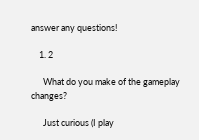answer any questions!

    1. 2

      What do you make of the gameplay changes?

      Just curious (I play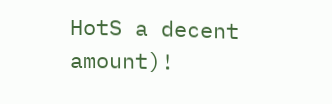HotS a decent amount)!